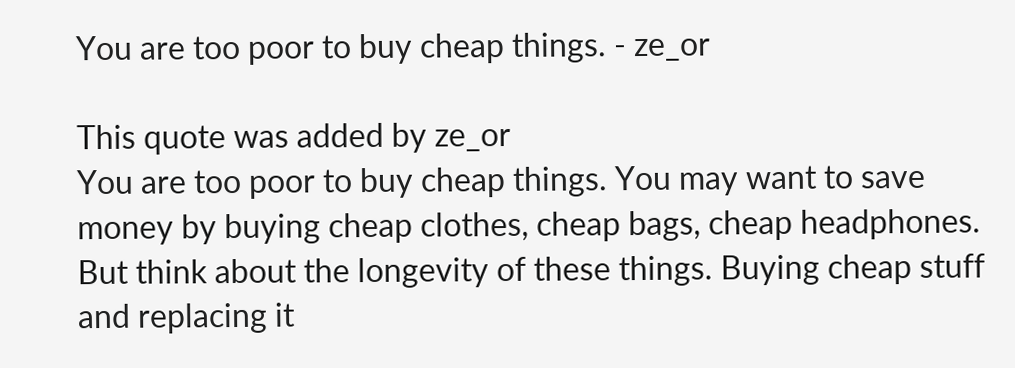You are too poor to buy cheap things. - ze_or

This quote was added by ze_or
You are too poor to buy cheap things. You may want to save money by buying cheap clothes, cheap bags, cheap headphones. But think about the longevity of these things. Buying cheap stuff and replacing it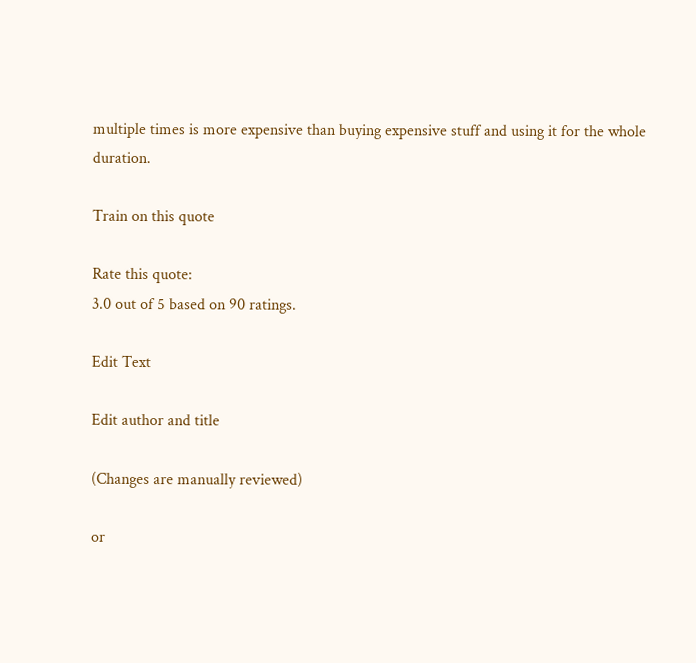multiple times is more expensive than buying expensive stuff and using it for the whole duration.

Train on this quote

Rate this quote:
3.0 out of 5 based on 90 ratings.

Edit Text

Edit author and title

(Changes are manually reviewed)

or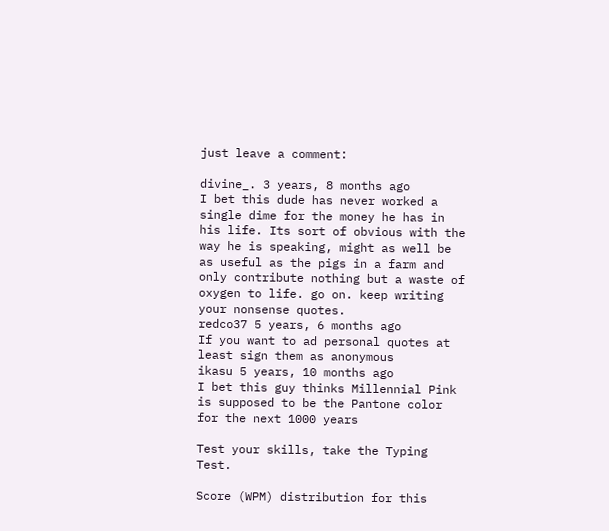just leave a comment:

divine_. 3 years, 8 months ago
I bet this dude has never worked a single dime for the money he has in his life. Its sort of obvious with the way he is speaking, might as well be as useful as the pigs in a farm and only contribute nothing but a waste of oxygen to life. go on. keep writing your nonsense quotes.
redco37 5 years, 6 months ago
If you want to ad personal quotes at least sign them as anonymous
ikasu 5 years, 10 months ago
I bet this guy thinks Millennial Pink is supposed to be the Pantone color for the next 1000 years

Test your skills, take the Typing Test.

Score (WPM) distribution for this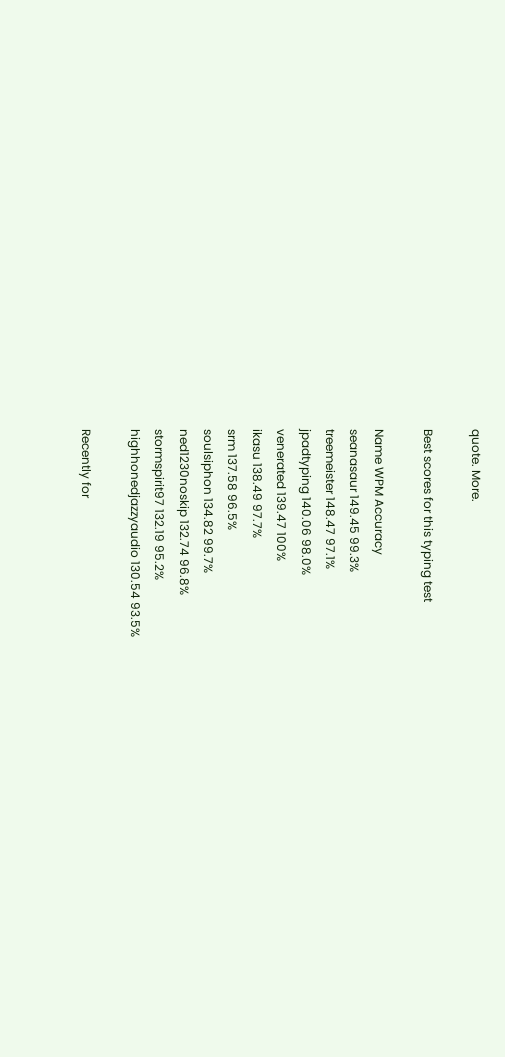quote. More.

Best scores for this typing test

Name WPM Accuracy
seanasaur 149.45 99.3%
treemeister 148.47 97.1%
jpadtyping 140.06 98.0%
venerated 139.47 100%
ikasu 138.49 97.7%
srm 137.58 96.5%
soulsiphon 134.82 99.7%
ned1230noskip 132.74 96.8%
stormspirit97 132.19 95.2%
highhonedjazzyaudio 130.54 93.5%

Recently for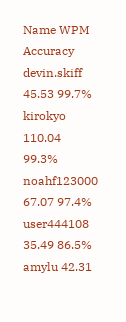Name WPM Accuracy
devin.skiff 45.53 99.7%
kirokyo 110.04 99.3%
noahf123000 67.07 97.4%
user444108 35.49 86.5%
amylu 42.31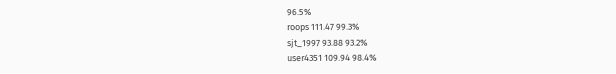96.5%
roops 111.47 99.3%
sjt_1997 93.88 93.2%
user4351 109.94 98.4%